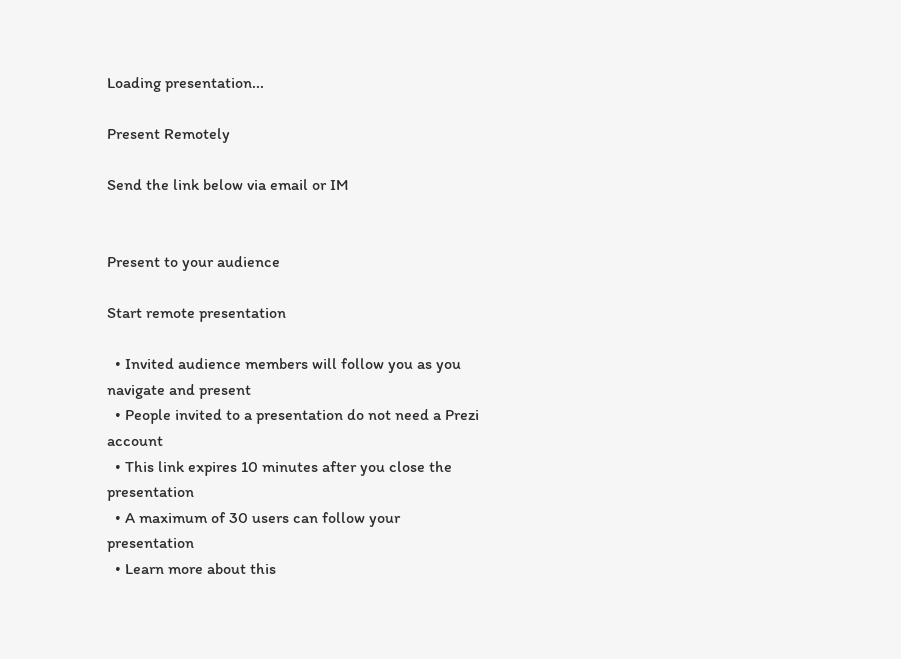Loading presentation...

Present Remotely

Send the link below via email or IM


Present to your audience

Start remote presentation

  • Invited audience members will follow you as you navigate and present
  • People invited to a presentation do not need a Prezi account
  • This link expires 10 minutes after you close the presentation
  • A maximum of 30 users can follow your presentation
  • Learn more about this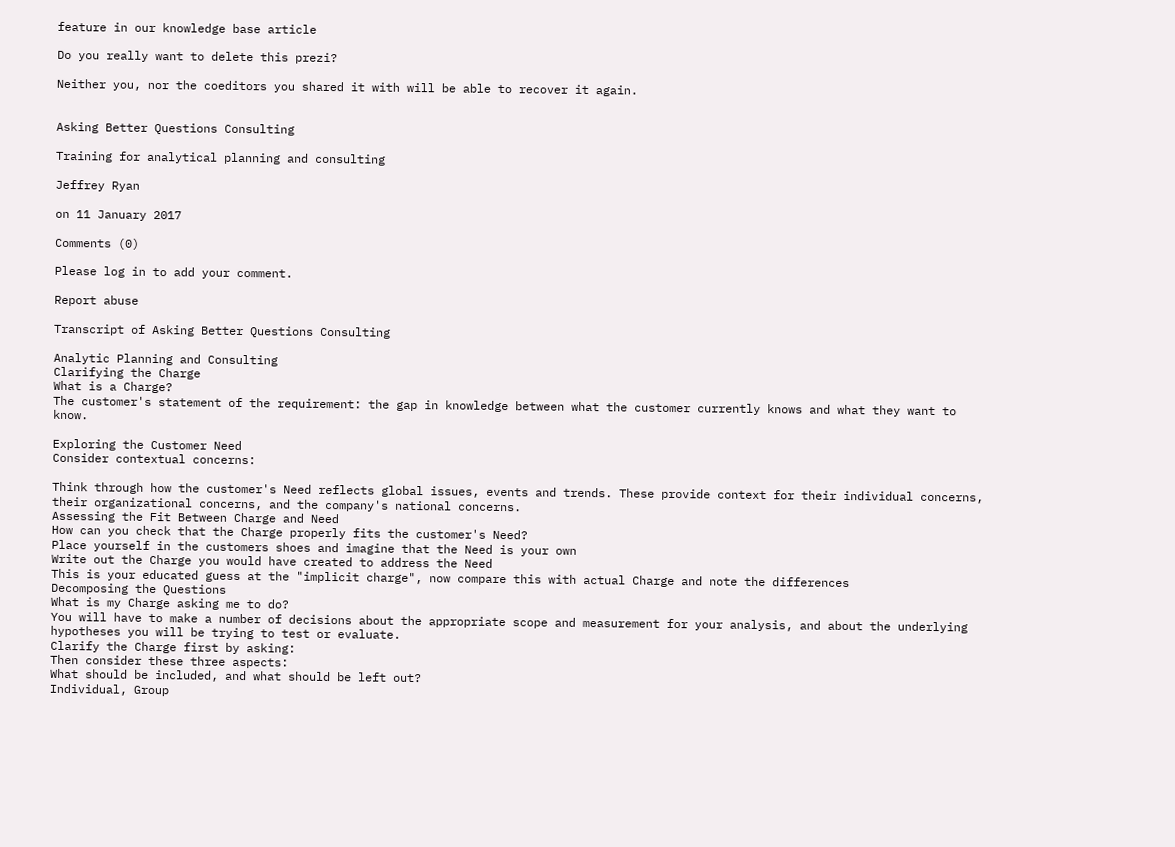feature in our knowledge base article

Do you really want to delete this prezi?

Neither you, nor the coeditors you shared it with will be able to recover it again.


Asking Better Questions Consulting

Training for analytical planning and consulting

Jeffrey Ryan

on 11 January 2017

Comments (0)

Please log in to add your comment.

Report abuse

Transcript of Asking Better Questions Consulting

Analytic Planning and Consulting
Clarifying the Charge
What is a Charge?
The customer's statement of the requirement: the gap in knowledge between what the customer currently knows and what they want to know.

Exploring the Customer Need
Consider contextual concerns:

Think through how the customer's Need reflects global issues, events and trends. These provide context for their individual concerns, their organizational concerns, and the company's national concerns.
Assessing the Fit Between Charge and Need
How can you check that the Charge properly fits the customer's Need?
Place yourself in the customers shoes and imagine that the Need is your own
Write out the Charge you would have created to address the Need
This is your educated guess at the "implicit charge", now compare this with actual Charge and note the differences
Decomposing the Questions
What is my Charge asking me to do?
You will have to make a number of decisions about the appropriate scope and measurement for your analysis, and about the underlying hypotheses you will be trying to test or evaluate.
Clarify the Charge first by asking:
Then consider these three aspects:
What should be included, and what should be left out?
Individual, Group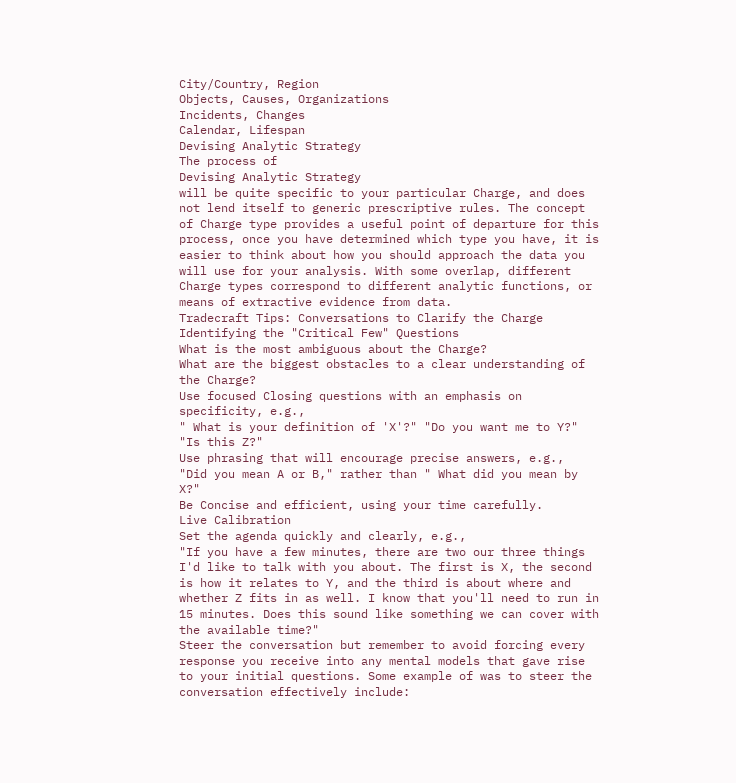City/Country, Region
Objects, Causes, Organizations
Incidents, Changes
Calendar, Lifespan
Devising Analytic Strategy
The process of
Devising Analytic Strategy
will be quite specific to your particular Charge, and does not lend itself to generic prescriptive rules. The concept of Charge type provides a useful point of departure for this process, once you have determined which type you have, it is easier to think about how you should approach the data you will use for your analysis. With some overlap, different Charge types correspond to different analytic functions, or means of extractive evidence from data.
Tradecraft Tips: Conversations to Clarify the Charge
Identifying the "Critical Few" Questions
What is the most ambiguous about the Charge?
What are the biggest obstacles to a clear understanding of the Charge?
Use focused Closing questions with an emphasis on specificity, e.g.,
" What is your definition of 'X'?" "Do you want me to Y?" "Is this Z?"
Use phrasing that will encourage precise answers, e.g.,
"Did you mean A or B," rather than " What did you mean by X?"
Be Concise and efficient, using your time carefully.
Live Calibration
Set the agenda quickly and clearly, e.g.,
"If you have a few minutes, there are two our three things I'd like to talk with you about. The first is X, the second is how it relates to Y, and the third is about where and whether Z fits in as well. I know that you'll need to run in 15 minutes. Does this sound like something we can cover with the available time?"
Steer the conversation but remember to avoid forcing every response you receive into any mental models that gave rise to your initial questions. Some example of was to steer the conversation effectively include: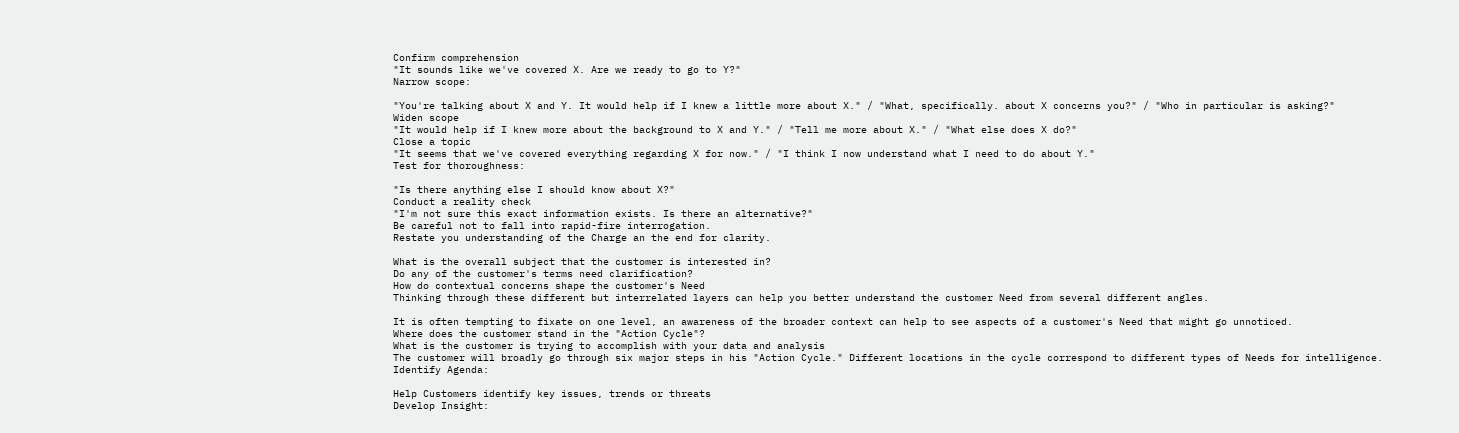Confirm comprehension
"It sounds like we've covered X. Are we ready to go to Y?"
Narrow scope:

"You're talking about X and Y. It would help if I knew a little more about X." / "What, specifically. about X concerns you?" / "Who in particular is asking?"
Widen scope
"It would help if I knew more about the background to X and Y." / "Tell me more about X." / "What else does X do?"
Close a topic
"It seems that we've covered everything regarding X for now." / "I think I now understand what I need to do about Y."
Test for thoroughness:

"Is there anything else I should know about X?"
Conduct a reality check
"I'm not sure this exact information exists. Is there an alternative?"
Be careful not to fall into rapid-fire interrogation.
Restate you understanding of the Charge an the end for clarity.

What is the overall subject that the customer is interested in?
Do any of the customer's terms need clarification?
How do contextual concerns shape the customer's Need
Thinking through these different but interrelated layers can help you better understand the customer Need from several different angles.

It is often tempting to fixate on one level, an awareness of the broader context can help to see aspects of a customer's Need that might go unnoticed.
Where does the customer stand in the "Action Cycle"?
What is the customer is trying to accomplish with your data and analysis
The customer will broadly go through six major steps in his "Action Cycle." Different locations in the cycle correspond to different types of Needs for intelligence.
Identify Agenda:

Help Customers identify key issues, trends or threats
Develop Insight: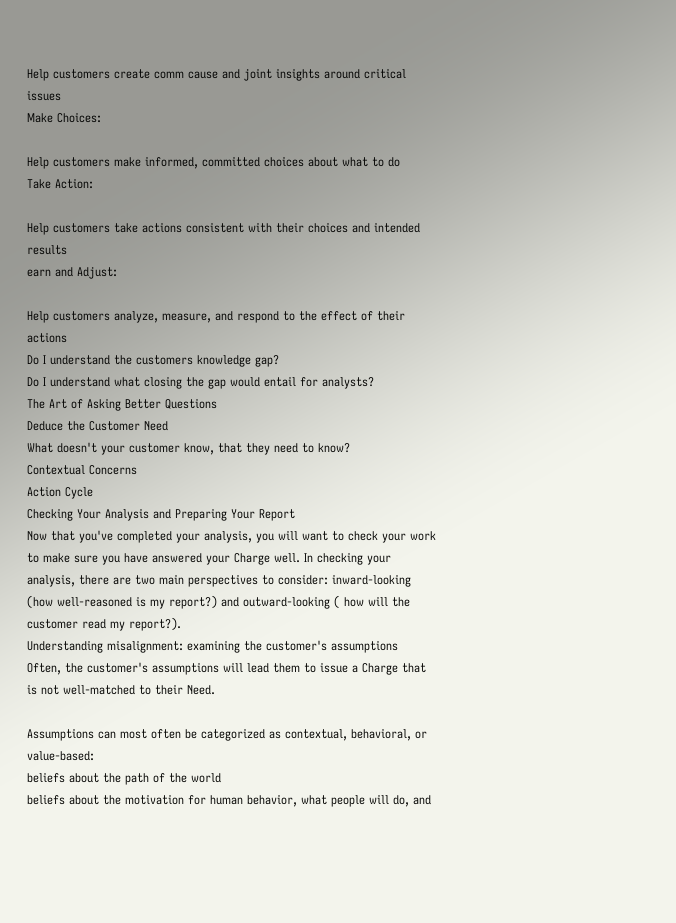Help customers create comm cause and joint insights around critical issues
Make Choices:

Help customers make informed, committed choices about what to do
Take Action:

Help customers take actions consistent with their choices and intended results
earn and Adjust:

Help customers analyze, measure, and respond to the effect of their actions
Do I understand the customers knowledge gap?
Do I understand what closing the gap would entail for analysts?
The Art of Asking Better Questions
Deduce the Customer Need
What doesn't your customer know, that they need to know?
Contextual Concerns
Action Cycle
Checking Your Analysis and Preparing Your Report
Now that you've completed your analysis, you will want to check your work to make sure you have answered your Charge well. In checking your analysis, there are two main perspectives to consider: inward-looking (how well-reasoned is my report?) and outward-looking ( how will the customer read my report?).
Understanding misalignment: examining the customer's assumptions
Often, the customer's assumptions will lead them to issue a Charge that is not well-matched to their Need.

Assumptions can most often be categorized as contextual, behavioral, or value-based:
beliefs about the path of the world
beliefs about the motivation for human behavior, what people will do, and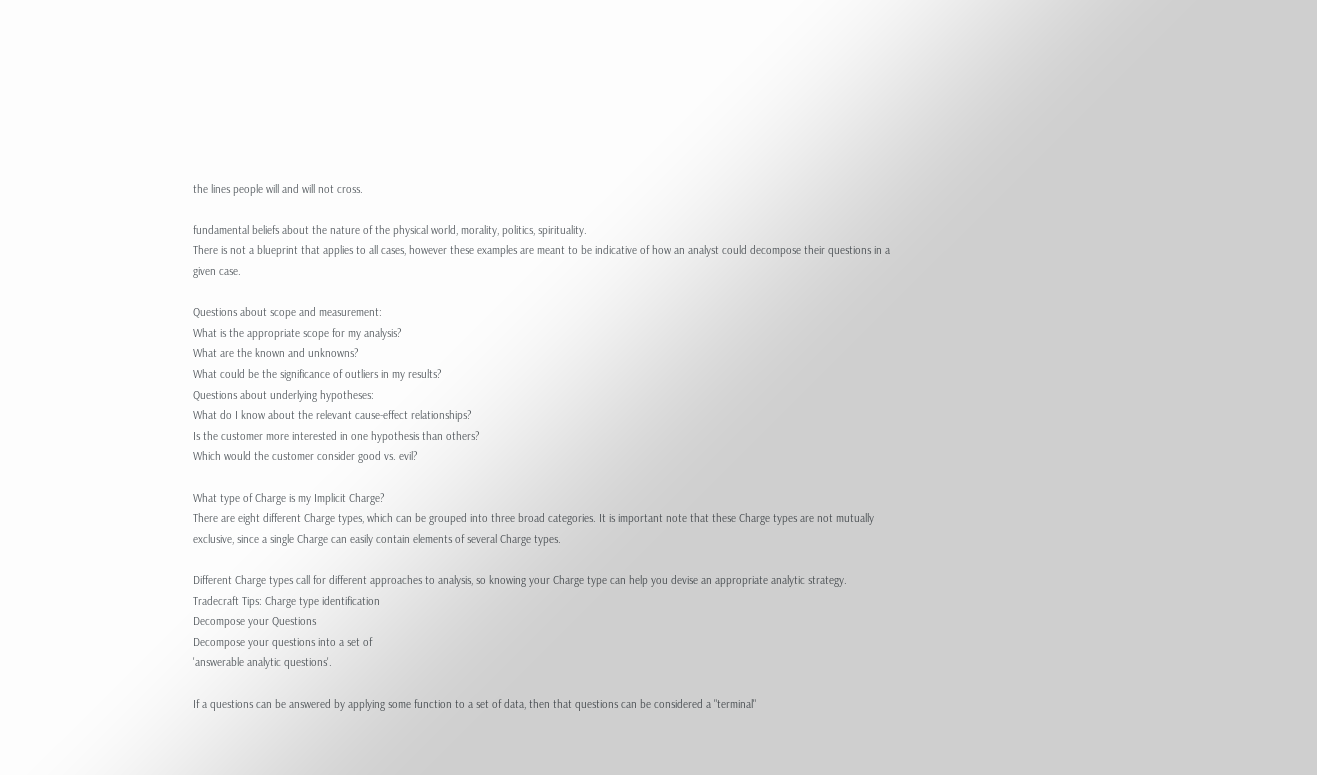the lines people will and will not cross.

fundamental beliefs about the nature of the physical world, morality, politics, spirituality.
There is not a blueprint that applies to all cases, however these examples are meant to be indicative of how an analyst could decompose their questions in a given case.

Questions about scope and measurement:
What is the appropriate scope for my analysis?
What are the known and unknowns?
What could be the significance of outliers in my results?
Questions about underlying hypotheses:
What do I know about the relevant cause-effect relationships?
Is the customer more interested in one hypothesis than others?
Which would the customer consider good vs. evil?

What type of Charge is my Implicit Charge?
There are eight different Charge types, which can be grouped into three broad categories. It is important note that these Charge types are not mutually exclusive, since a single Charge can easily contain elements of several Charge types.

Different Charge types call for different approaches to analysis, so knowing your Charge type can help you devise an appropriate analytic strategy.
Tradecraft Tips: Charge type identification
Decompose your Questions
Decompose your questions into a set of
'answerable analytic questions'.

If a questions can be answered by applying some function to a set of data, then that questions can be considered a "terminal"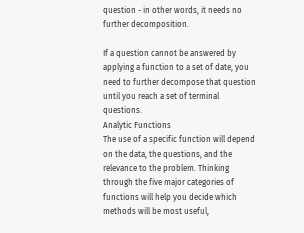question - in other words, it needs no further decomposition.

If a question cannot be answered by applying a function to a set of date, you need to further decompose that question until you reach a set of terminal questions.
Analytic Functions
The use of a specific function will depend on the data, the questions, and the relevance to the problem. Thinking through the five major categories of functions will help you decide which methods will be most useful,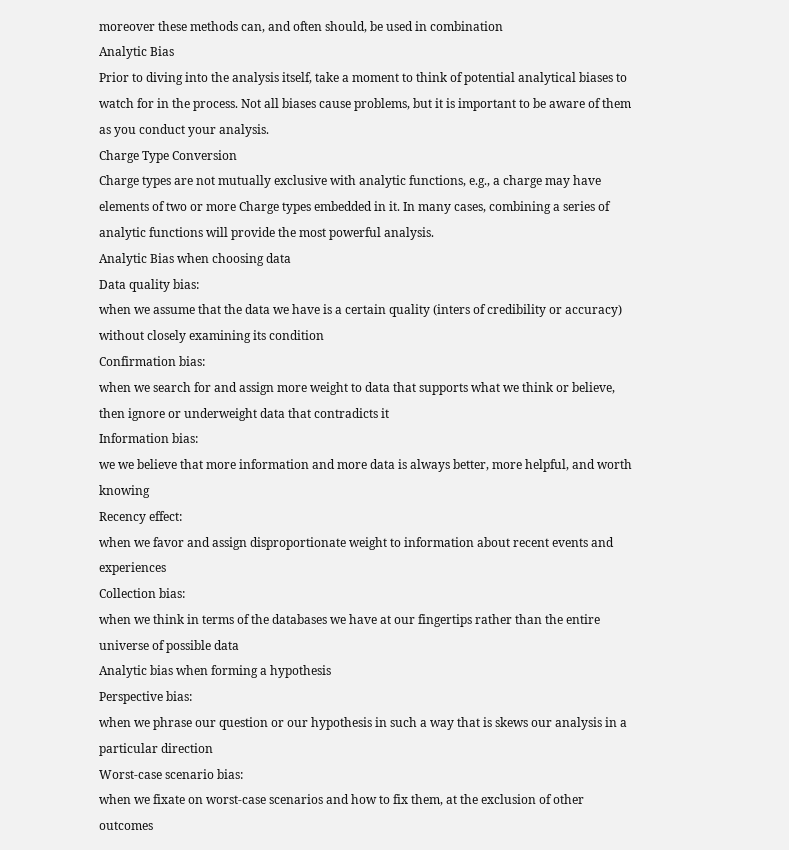moreover these methods can, and often should, be used in combination
Analytic Bias
Prior to diving into the analysis itself, take a moment to think of potential analytical biases to watch for in the process. Not all biases cause problems, but it is important to be aware of them as you conduct your analysis.
Charge Type Conversion
Charge types are not mutually exclusive with analytic functions, e.g., a charge may have elements of two or more Charge types embedded in it. In many cases, combining a series of analytic functions will provide the most powerful analysis.
Analytic Bias when choosing data
Data quality bias:
when we assume that the data we have is a certain quality (inters of credibility or accuracy) without closely examining its condition
Confirmation bias:
when we search for and assign more weight to data that supports what we think or believe, then ignore or underweight data that contradicts it
Information bias:
we we believe that more information and more data is always better, more helpful, and worth knowing
Recency effect:
when we favor and assign disproportionate weight to information about recent events and experiences
Collection bias:
when we think in terms of the databases we have at our fingertips rather than the entire universe of possible data
Analytic bias when forming a hypothesis
Perspective bias:
when we phrase our question or our hypothesis in such a way that is skews our analysis in a particular direction
Worst-case scenario bias:
when we fixate on worst-case scenarios and how to fix them, at the exclusion of other outcomes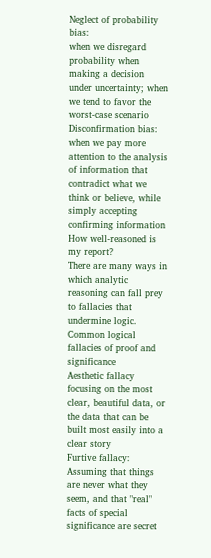Neglect of probability bias:
when we disregard probability when making a decision under uncertainty; when we tend to favor the worst-case scenario
Disconfirmation bias:
when we pay more attention to the analysis of information that contradict what we think or believe, while simply accepting confirming information
How well-reasoned is my report?
There are many ways in which analytic reasoning can fall prey to fallacies that undermine logic.
Common logical fallacies of proof and significance
Aesthetic fallacy
focusing on the most clear, beautiful data, or the data that can be built most easily into a clear story
Furtive fallacy:
Assuming that things are never what they seem, and that "real" facts of special significance are secret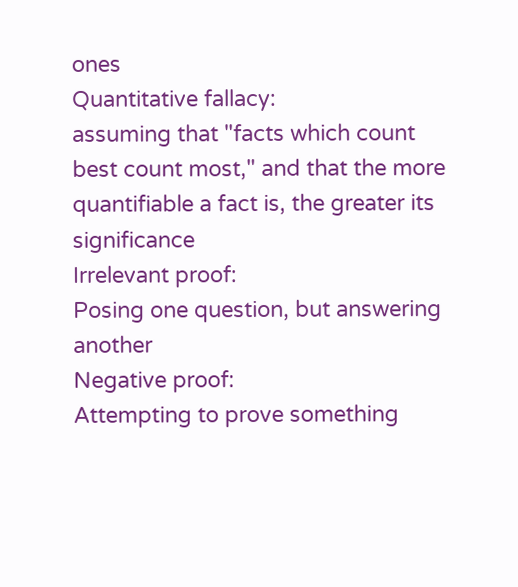ones
Quantitative fallacy:
assuming that "facts which count best count most," and that the more quantifiable a fact is, the greater its significance
Irrelevant proof:
Posing one question, but answering another
Negative proof:
Attempting to prove something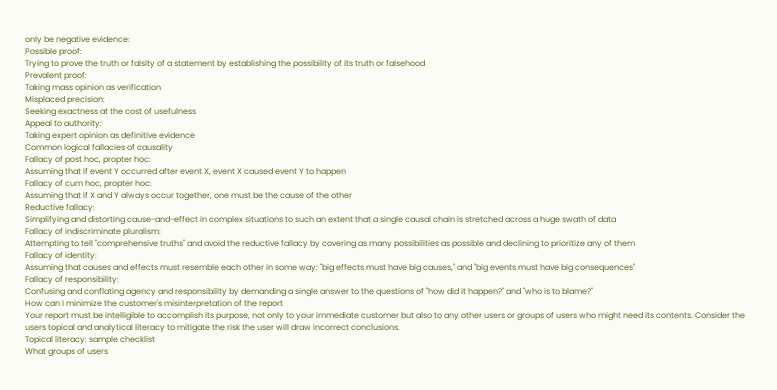only be negative evidence:
Possible proof:
Trying to prove the truth or falsity of a statement by establishing the possibility of its truth or falsehood
Prevalent proof:
Taking mass opinion as verification
Misplaced precision:
Seeking exactness at the cost of usefulness
Appeal to authority:
Taking expert opinion as definitive evidence
Common logical fallacies of causality
Fallacy of post hoc, propter hoc:
Assuming that if event Y occurred after event X, event X caused event Y to happen
Fallacy of cum hoc, propter hoc:
Assuming that if X and Y always occur together, one must be the cause of the other
Reductive fallacy:
Simplifying and distorting cause-and-effect in complex situations to such an extent that a single causal chain is stretched across a huge swath of data
Fallacy of indiscriminate pluralism:
Attempting to tell "comprehensive truths" and avoid the reductive fallacy by covering as many possibilities as possible and declining to prioritize any of them
Fallacy of identity:
Assuming that causes and effects must resemble each other in some way: "big effects must have big causes," and "big events must have big consequences"
Fallacy of responsibility:
Confusing and conflating agency and responsibility by demanding a single answer to the questions of "how did it happen?" and "who is to blame?"
How can I minimize the customer's misinterpretation of the report
Your report must be intelligible to accomplish its purpose, not only to your immediate customer but also to any other users or groups of users who might need its contents. Consider the users topical and analytical literacy to mitigate the risk the user will draw incorrect conclusions.
Topical literacy: sample checklist
What groups of users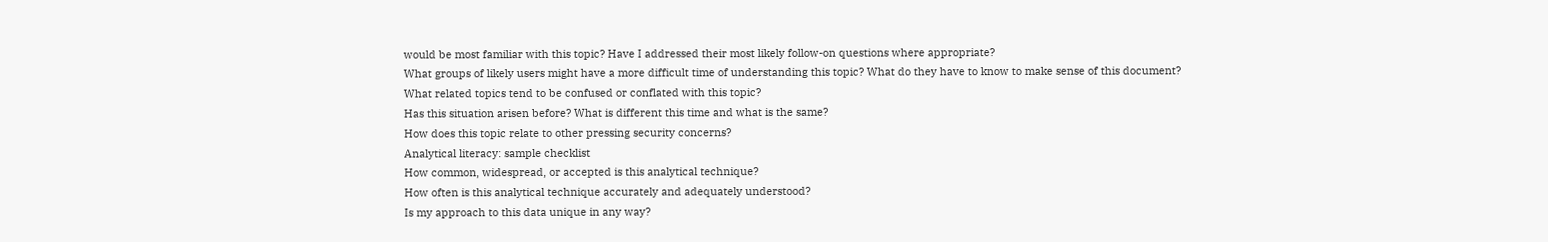would be most familiar with this topic? Have I addressed their most likely follow-on questions where appropriate?
What groups of likely users might have a more difficult time of understanding this topic? What do they have to know to make sense of this document?
What related topics tend to be confused or conflated with this topic?
Has this situation arisen before? What is different this time and what is the same?
How does this topic relate to other pressing security concerns?
Analytical literacy: sample checklist
How common, widespread, or accepted is this analytical technique?
How often is this analytical technique accurately and adequately understood?
Is my approach to this data unique in any way?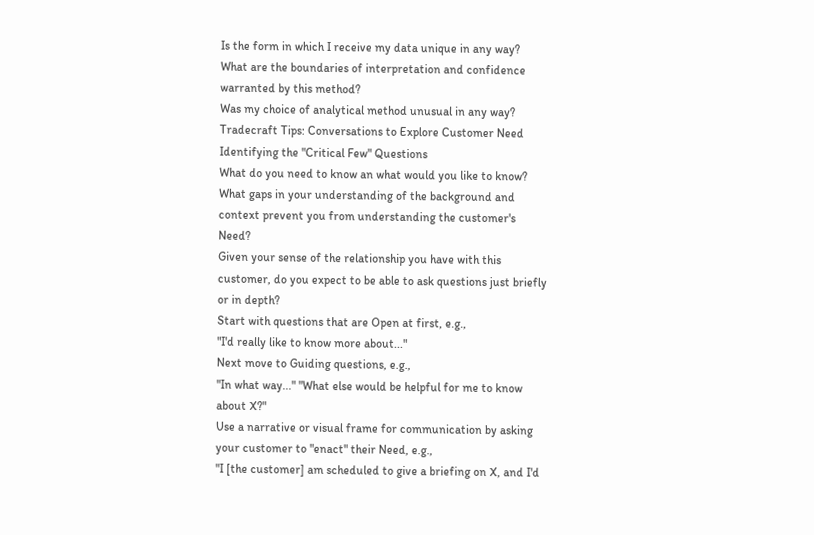Is the form in which I receive my data unique in any way?
What are the boundaries of interpretation and confidence warranted by this method?
Was my choice of analytical method unusual in any way?
Tradecraft Tips: Conversations to Explore Customer Need
Identifying the "Critical Few" Questions
What do you need to know an what would you like to know?
What gaps in your understanding of the background and context prevent you from understanding the customer's Need?
Given your sense of the relationship you have with this customer, do you expect to be able to ask questions just briefly or in depth?
Start with questions that are Open at first, e.g.,
"I'd really like to know more about..."
Next move to Guiding questions, e.g.,
"In what way..." "What else would be helpful for me to know about X?"
Use a narrative or visual frame for communication by asking your customer to "enact" their Need, e.g.,
"I [the customer] am scheduled to give a briefing on X, and I'd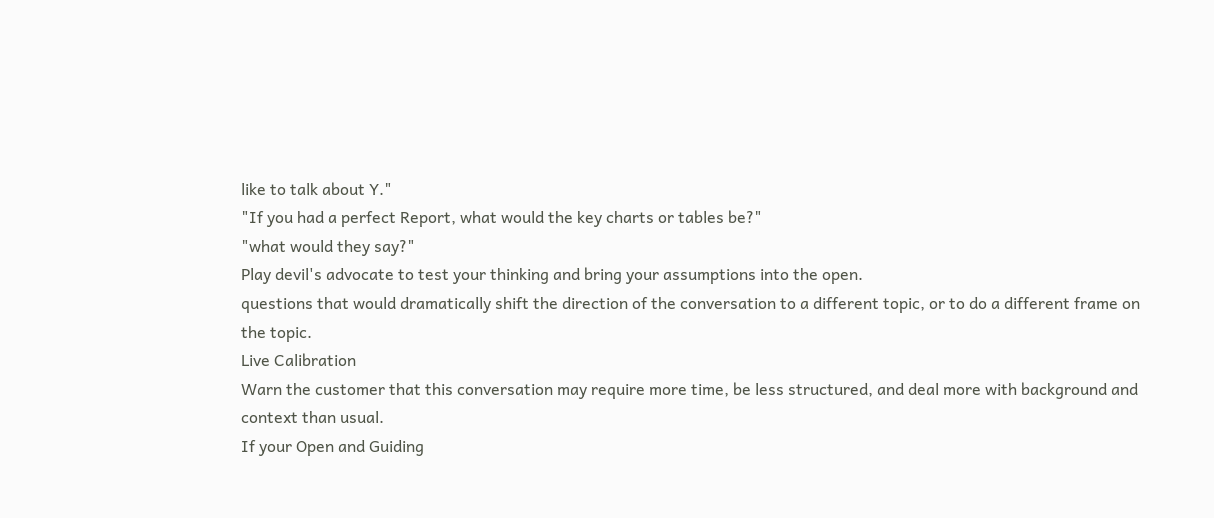like to talk about Y."
"If you had a perfect Report, what would the key charts or tables be?"
"what would they say?"
Play devil's advocate to test your thinking and bring your assumptions into the open.
questions that would dramatically shift the direction of the conversation to a different topic, or to do a different frame on the topic.
Live Calibration
Warn the customer that this conversation may require more time, be less structured, and deal more with background and context than usual.
If your Open and Guiding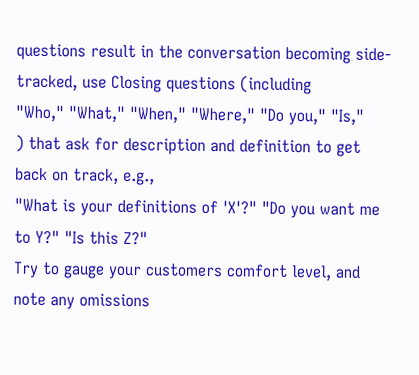questions result in the conversation becoming side-tracked, use Closing questions (including
"Who," "What," "When," "Where," "Do you," "Is,"
) that ask for description and definition to get back on track, e.g.,
"What is your definitions of 'X'?" "Do you want me to Y?" "Is this Z?"
Try to gauge your customers comfort level, and note any omissions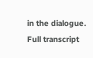in the dialogue.
Full transcript